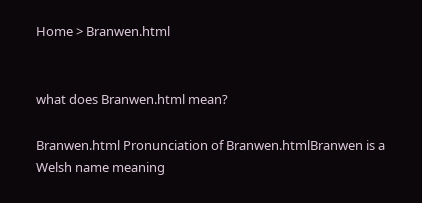Home > Branwen.html


what does Branwen.html mean?

Branwen.html Pronunciation of Branwen.htmlBranwen is a Welsh name meaning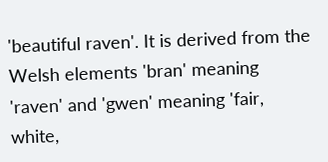'beautiful raven'. It is derived from the Welsh elements 'bran' meaning 'raven' and 'gwen' meaning 'fair, white,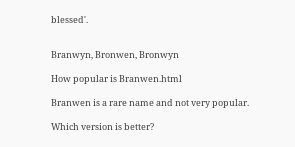blessed'.


Branwyn, Bronwen, Bronwyn

How popular is Branwen.html

Branwen is a rare name and not very popular.

Which version is better?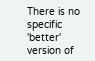There is no specific 'better' version of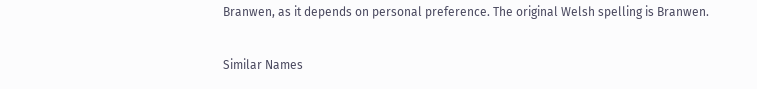Branwen, as it depends on personal preference. The original Welsh spelling is Branwen.

Similar Names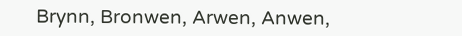Brynn, Bronwen, Arwen, Anwen,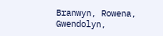Branwyn, Rowena, Gwendolyn,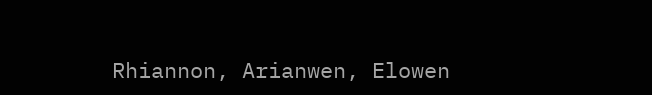Rhiannon, Arianwen, Elowen